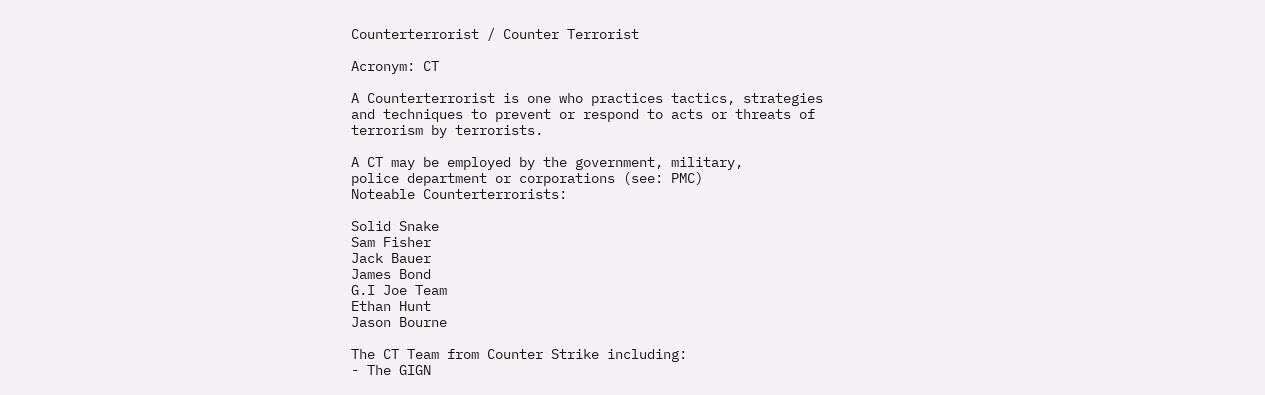Counterterrorist / Counter Terrorist

Acronym: CT

A Counterterrorist is one who practices tactics, strategies
and techniques to prevent or respond to acts or threats of
terrorism by terrorists.

A CT may be employed by the government, military,
police department or corporations (see: PMC)
Noteable Counterterrorists:

Solid Snake
Sam Fisher
Jack Bauer
James Bond
G.I Joe Team
Ethan Hunt
Jason Bourne

The CT Team from Counter Strike including:
- The GIGN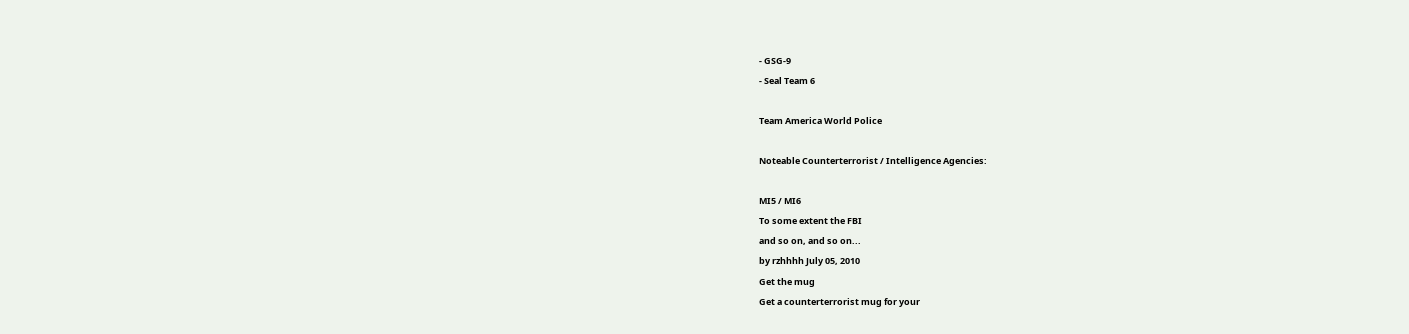- GSG-9
- Seal Team 6

Team America World Police

Noteable Counterterrorist / Intelligence Agencies:

MI5 / MI6
To some extent the FBI
and so on, and so on...
by rzhhhh July 05, 2010
Get the mug
Get a counterterrorist mug for your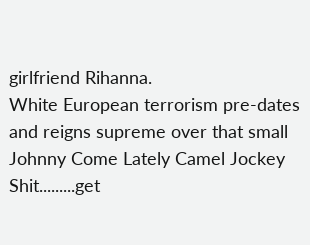girlfriend Rihanna.
White European terrorism pre-dates and reigns supreme over that small Johnny Come Lately Camel Jockey Shit.........get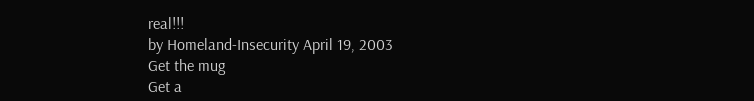real!!!
by Homeland-Insecurity April 19, 2003
Get the mug
Get a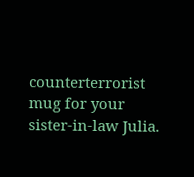counterterrorist mug for your sister-in-law Julia.